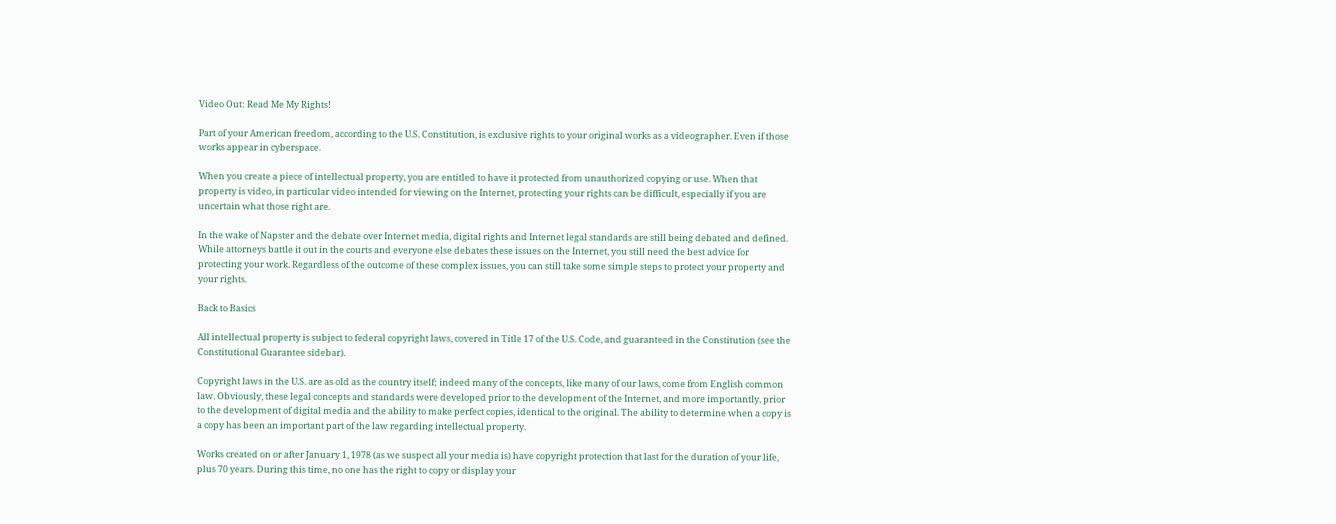Video Out: Read Me My Rights!

Part of your American freedom, according to the U.S. Constitution, is exclusive rights to your original works as a videographer. Even if those works appear in cyberspace.

When you create a piece of intellectual property, you are entitled to have it protected from unauthorized copying or use. When that property is video, in particular video intended for viewing on the Internet, protecting your rights can be difficult, especially if you are uncertain what those right are.

In the wake of Napster and the debate over Internet media, digital rights and Internet legal standards are still being debated and defined. While attorneys battle it out in the courts and everyone else debates these issues on the Internet, you still need the best advice for protecting your work. Regardless of the outcome of these complex issues, you can still take some simple steps to protect your property and your rights.

Back to Basics

All intellectual property is subject to federal copyright laws, covered in Title 17 of the U.S. Code, and guaranteed in the Constitution (see the Constitutional Guarantee sidebar).

Copyright laws in the U.S. are as old as the country itself; indeed many of the concepts, like many of our laws, come from English common law. Obviously, these legal concepts and standards were developed prior to the development of the Internet, and more importantly, prior to the development of digital media and the ability to make perfect copies, identical to the original. The ability to determine when a copy is a copy has been an important part of the law regarding intellectual property.

Works created on or after January 1, 1978 (as we suspect all your media is) have copyright protection that last for the duration of your life, plus 70 years. During this time, no one has the right to copy or display your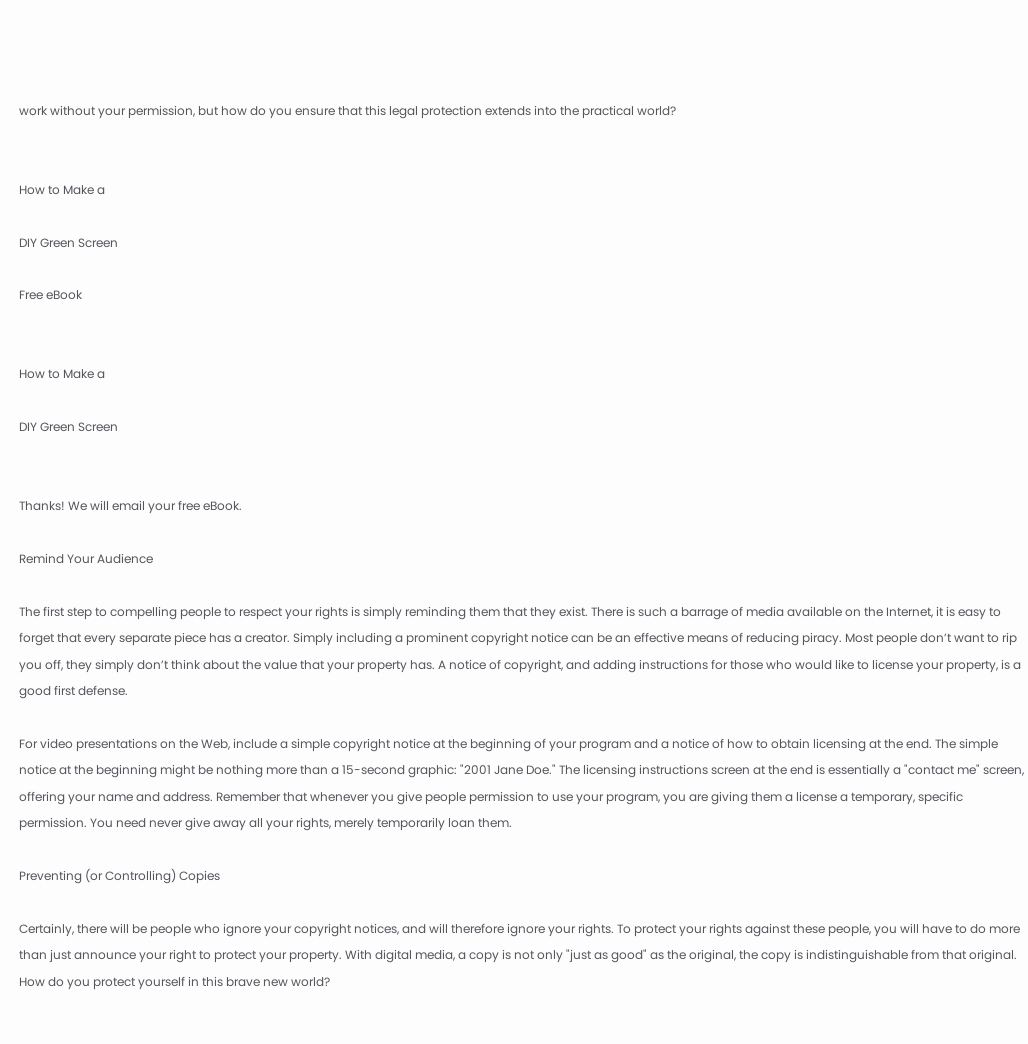work without your permission, but how do you ensure that this legal protection extends into the practical world?


How to Make a

DIY Green Screen

Free eBook


How to Make a

DIY Green Screen


Thanks! We will email your free eBook.

Remind Your Audience

The first step to compelling people to respect your rights is simply reminding them that they exist. There is such a barrage of media available on the Internet, it is easy to forget that every separate piece has a creator. Simply including a prominent copyright notice can be an effective means of reducing piracy. Most people don’t want to rip you off, they simply don’t think about the value that your property has. A notice of copyright, and adding instructions for those who would like to license your property, is a good first defense.

For video presentations on the Web, include a simple copyright notice at the beginning of your program and a notice of how to obtain licensing at the end. The simple notice at the beginning might be nothing more than a 15-second graphic: "2001 Jane Doe." The licensing instructions screen at the end is essentially a "contact me" screen, offering your name and address. Remember that whenever you give people permission to use your program, you are giving them a license a temporary, specific permission. You need never give away all your rights, merely temporarily loan them.

Preventing (or Controlling) Copies

Certainly, there will be people who ignore your copyright notices, and will therefore ignore your rights. To protect your rights against these people, you will have to do more than just announce your right to protect your property. With digital media, a copy is not only "just as good" as the original, the copy is indistinguishable from that original. How do you protect yourself in this brave new world?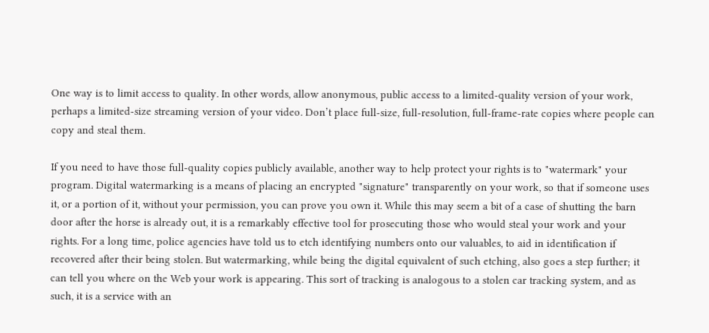One way is to limit access to quality. In other words, allow anonymous, public access to a limited-quality version of your work, perhaps a limited-size streaming version of your video. Don’t place full-size, full-resolution, full-frame-rate copies where people can copy and steal them.

If you need to have those full-quality copies publicly available, another way to help protect your rights is to "watermark" your program. Digital watermarking is a means of placing an encrypted "signature" transparently on your work, so that if someone uses it, or a portion of it, without your permission, you can prove you own it. While this may seem a bit of a case of shutting the barn door after the horse is already out, it is a remarkably effective tool for prosecuting those who would steal your work and your rights. For a long time, police agencies have told us to etch identifying numbers onto our valuables, to aid in identification if recovered after their being stolen. But watermarking, while being the digital equivalent of such etching, also goes a step further; it can tell you where on the Web your work is appearing. This sort of tracking is analogous to a stolen car tracking system, and as such, it is a service with an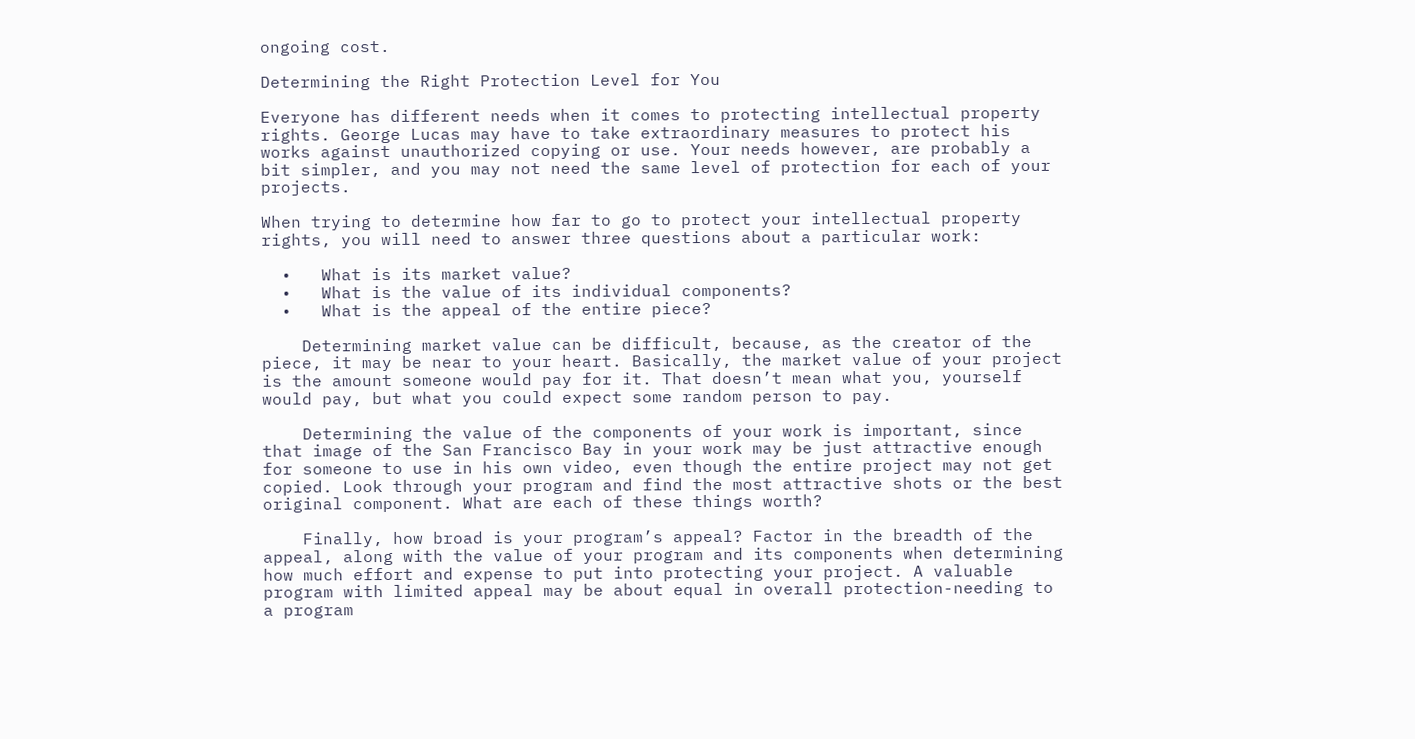ongoing cost.

Determining the Right Protection Level for You

Everyone has different needs when it comes to protecting intellectual property rights. George Lucas may have to take extraordinary measures to protect his works against unauthorized copying or use. Your needs however, are probably a bit simpler, and you may not need the same level of protection for each of your projects.

When trying to determine how far to go to protect your intellectual property rights, you will need to answer three questions about a particular work:

  •   What is its market value?
  •   What is the value of its individual components?
  •   What is the appeal of the entire piece?

    Determining market value can be difficult, because, as the creator of the piece, it may be near to your heart. Basically, the market value of your project is the amount someone would pay for it. That doesn’t mean what you, yourself would pay, but what you could expect some random person to pay.

    Determining the value of the components of your work is important, since that image of the San Francisco Bay in your work may be just attractive enough for someone to use in his own video, even though the entire project may not get copied. Look through your program and find the most attractive shots or the best original component. What are each of these things worth?

    Finally, how broad is your program’s appeal? Factor in the breadth of the appeal, along with the value of your program and its components when determining how much effort and expense to put into protecting your project. A valuable program with limited appeal may be about equal in overall protection-needing to a program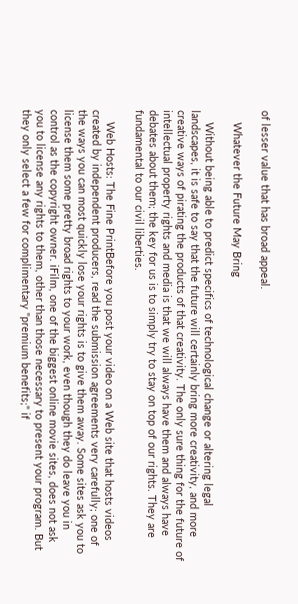of lesser value that has broad appeal.

    Whatever the Future May Bring

    Without being able to predict specifics of technological change or altering legal landscapes, it is safe to say that the future will certainly bring more creativity, and more creative ways of pirating the products of that creativity. The only sure thing for the future of intellectual property rights and media is that we will always have them and always have debates about them; the key for us is to simply try to stay on top of our rights. They are fundamental to our civil liberties.

    Web Hosts: The Fine PrintBefore you post your video on a Web site that hosts videos created by independent producers, read the submission agreements very carefully; one of the ways you can most quickly lose your rights is to give them away. Some sites ask you to license them some pretty broad rights to your work, even though they do leave you in control as the copyright owner. iFilm, one of the biggest online movie sites, does not ask you to license any rights to them, other than those necessary to present your program. But they only select a few for complimentary "premium benefits;" if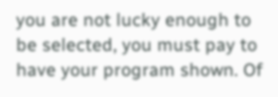you are not lucky enough to be selected, you must pay to have your program shown. Of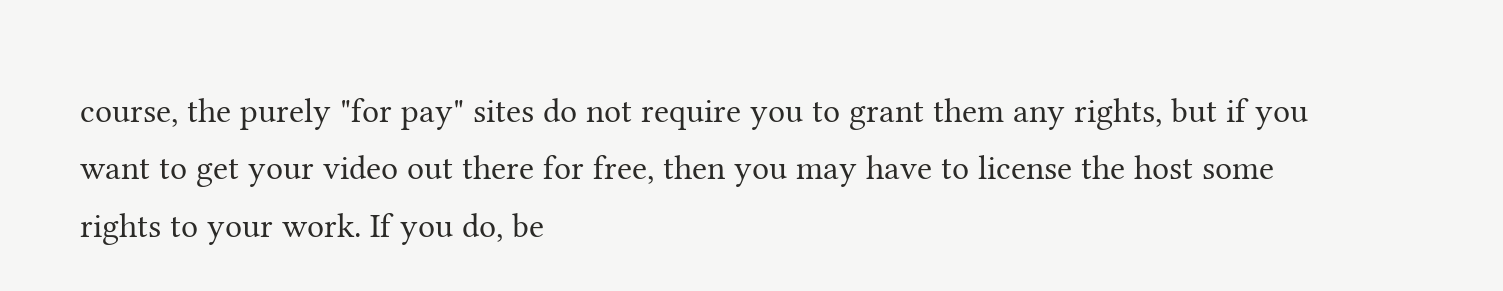course, the purely "for pay" sites do not require you to grant them any rights, but if you want to get your video out there for free, then you may have to license the host some rights to your work. If you do, be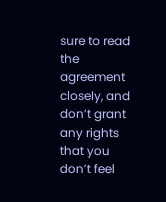sure to read the agreement closely, and don’t grant any rights that you don’t feel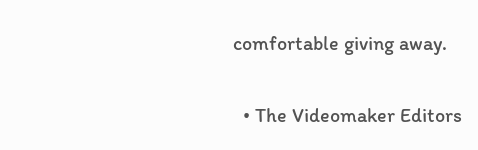comfortable giving away.

  • The Videomaker Editors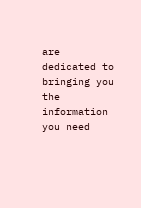are dedicated to bringing you the information you need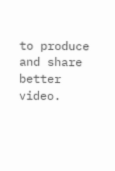to produce and share better video.